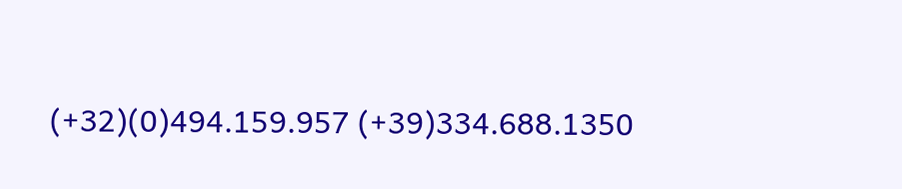(+32)(0)494.159.957 (+39)334.688.1350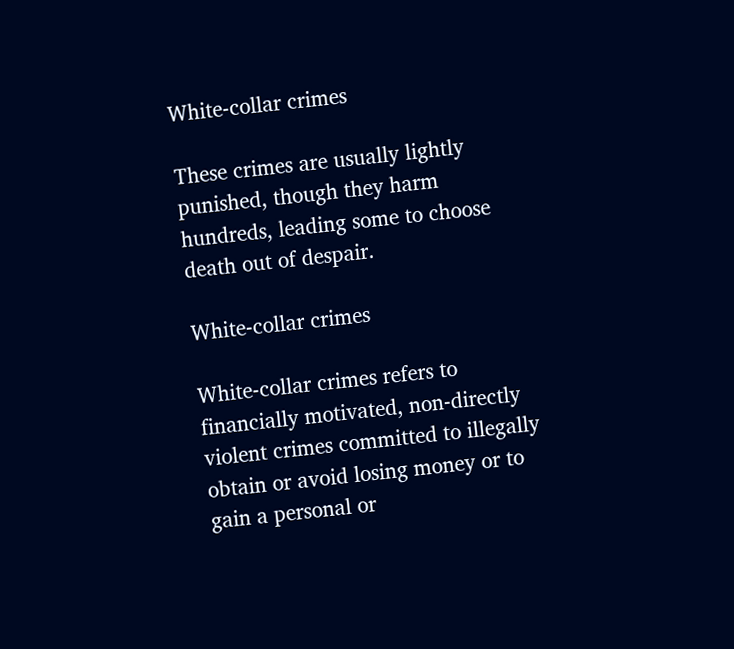White-collar crimes

These crimes are usually lightly punished, though they harm hundreds, leading some to choose death out of despair.

White-collar crimes

White-collar crimes refers to financially motivated, non-directly violent crimes committed to illegally obtain or avoid losing money or to gain a personal or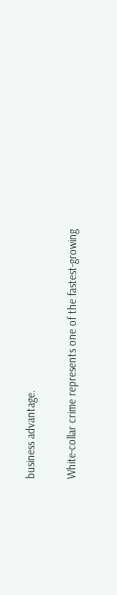business advantage.

White-collar crime represents one of the fastest-growing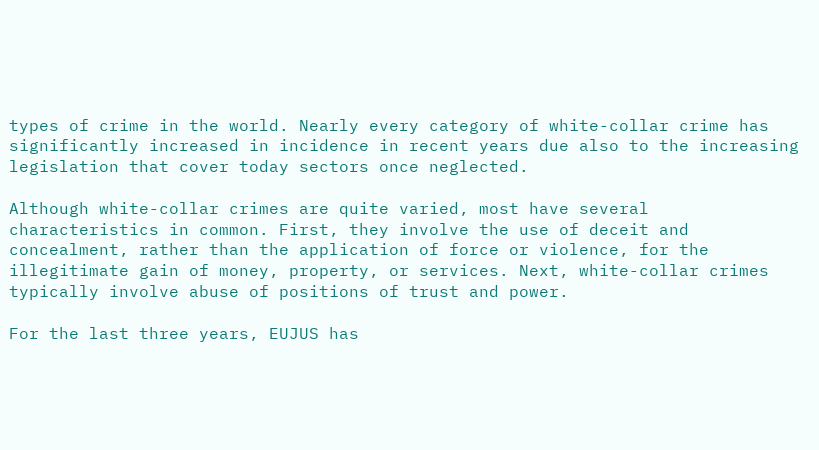types of crime in the world. Nearly every category of white-collar crime has significantly increased in incidence in recent years due also to the increasing legislation that cover today sectors once neglected.

Although white-collar crimes are quite varied, most have several characteristics in common. First, they involve the use of deceit and concealment, rather than the application of force or violence, for the illegitimate gain of money, property, or services. Next, white-collar crimes typically involve abuse of positions of trust and power.

For the last three years, EUJUS has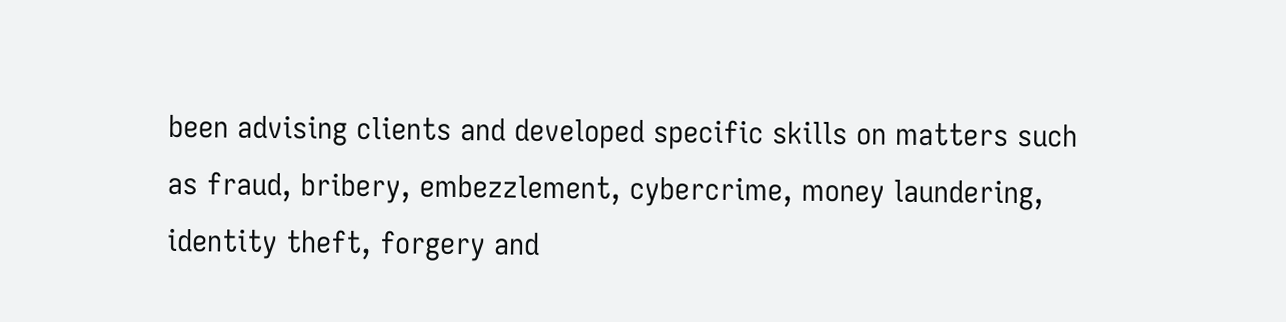been advising clients and developed specific skills on matters such as fraud, bribery, embezzlement, cybercrime, money laundering, identity theft, forgery and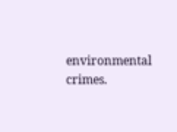environmental crimes.